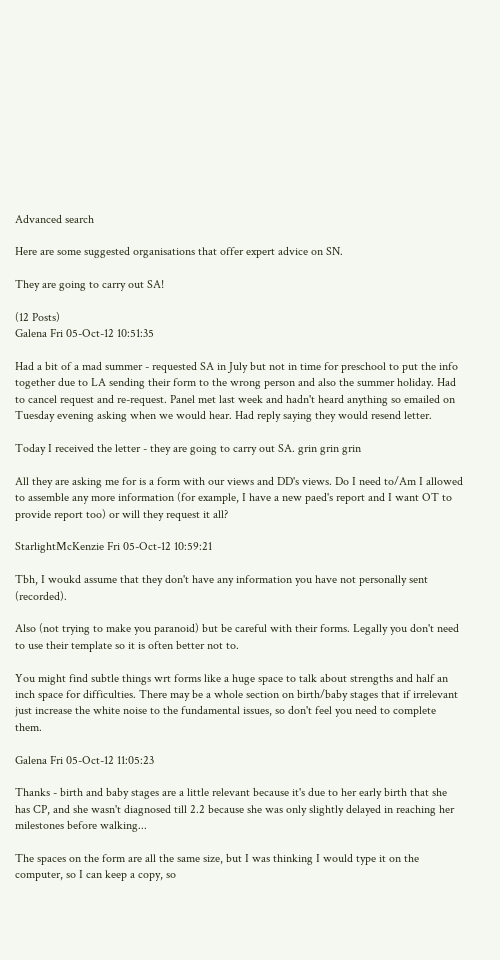Advanced search

Here are some suggested organisations that offer expert advice on SN.

They are going to carry out SA!

(12 Posts)
Galena Fri 05-Oct-12 10:51:35

Had a bit of a mad summer - requested SA in July but not in time for preschool to put the info together due to LA sending their form to the wrong person and also the summer holiday. Had to cancel request and re-request. Panel met last week and hadn't heard anything so emailed on Tuesday evening asking when we would hear. Had reply saying they would resend letter.

Today I received the letter - they are going to carry out SA. grin grin grin

All they are asking me for is a form with our views and DD's views. Do I need to/Am I allowed to assemble any more information (for example, I have a new paed's report and I want OT to provide report too) or will they request it all?

StarlightMcKenzie Fri 05-Oct-12 10:59:21

Tbh, I woukd assume that they don't have any information you have not personally sent (recorded).

Also (not trying to make you paranoid) but be careful with their forms. Legally you don't need to use their template so it is often better not to.

You might find subtle things wrt forms like a huge space to talk about strengths and half an inch space for difficulties. There may be a whole section on birth/baby stages that if irrelevant just increase the white noise to the fundamental issues, so don't feel you need to complete them.

Galena Fri 05-Oct-12 11:05:23

Thanks - birth and baby stages are a little relevant because it's due to her early birth that she has CP, and she wasn't diagnosed till 2.2 because she was only slightly delayed in reaching her milestones before walking...

The spaces on the form are all the same size, but I was thinking I would type it on the computer, so I can keep a copy, so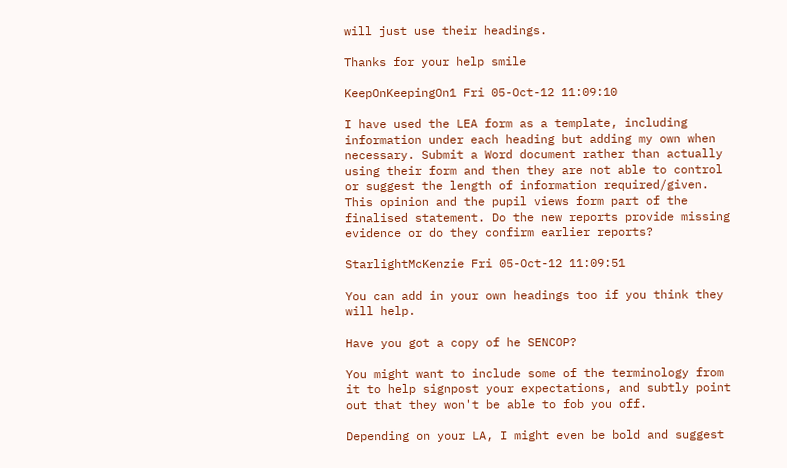will just use their headings.

Thanks for your help smile

KeepOnKeepingOn1 Fri 05-Oct-12 11:09:10

I have used the LEA form as a template, including information under each heading but adding my own when necessary. Submit a Word document rather than actually using their form and then they are not able to control or suggest the length of information required/given. This opinion and the pupil views form part of the finalised statement. Do the new reports provide missing evidence or do they confirm earlier reports?

StarlightMcKenzie Fri 05-Oct-12 11:09:51

You can add in your own headings too if you think they will help.

Have you got a copy of he SENCOP?

You might want to include some of the terminology from it to help signpost your expectations, and subtly point out that they won't be able to fob you off.

Depending on your LA, I might even be bold and suggest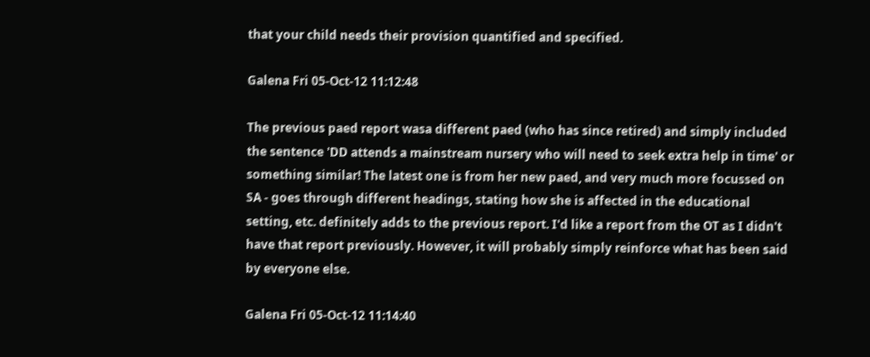that your child needs their provision quantified and specified.

Galena Fri 05-Oct-12 11:12:48

The previous paed report wasa different paed (who has since retired) and simply included the sentence 'DD attends a mainstream nursery who will need to seek extra help in time' or something similar! The latest one is from her new paed, and very much more focussed on SA - goes through different headings, stating how she is affected in the educational setting, etc. definitely adds to the previous report. I'd like a report from the OT as I didn't have that report previously. However, it will probably simply reinforce what has been said by everyone else.

Galena Fri 05-Oct-12 11:14:40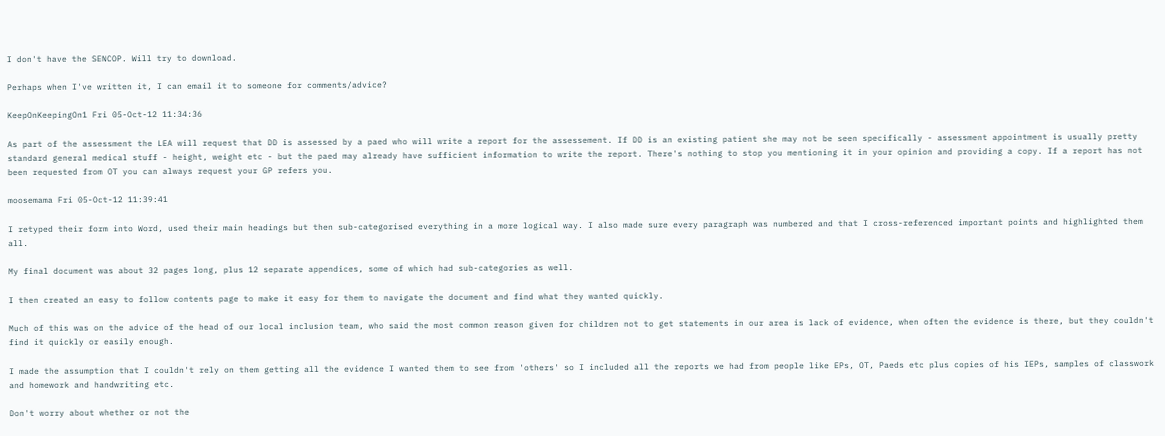I don't have the SENCOP. Will try to download.

Perhaps when I've written it, I can email it to someone for comments/advice?

KeepOnKeepingOn1 Fri 05-Oct-12 11:34:36

As part of the assessment the LEA will request that DD is assessed by a paed who will write a report for the assessement. If DD is an existing patient she may not be seen specifically - assessment appointment is usually pretty standard general medical stuff - height, weight etc - but the paed may already have sufficient information to write the report. There's nothing to stop you mentioning it in your opinion and providing a copy. If a report has not been requested from OT you can always request your GP refers you.

moosemama Fri 05-Oct-12 11:39:41

I retyped their form into Word, used their main headings but then sub-categorised everything in a more logical way. I also made sure every paragraph was numbered and that I cross-referenced important points and highlighted them all.

My final document was about 32 pages long, plus 12 separate appendices, some of which had sub-categories as well.

I then created an easy to follow contents page to make it easy for them to navigate the document and find what they wanted quickly.

Much of this was on the advice of the head of our local inclusion team, who said the most common reason given for children not to get statements in our area is lack of evidence, when often the evidence is there, but they couldn't find it quickly or easily enough.

I made the assumption that I couldn't rely on them getting all the evidence I wanted them to see from 'others' so I included all the reports we had from people like EPs, OT, Paeds etc plus copies of his IEPs, samples of classwork and homework and handwriting etc.

Don't worry about whether or not the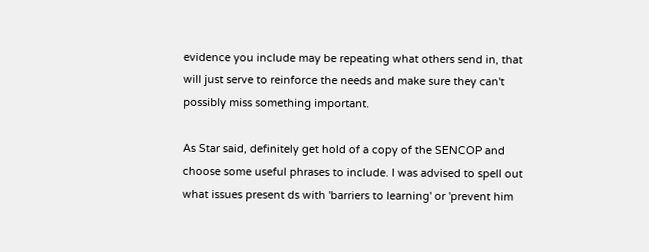evidence you include may be repeating what others send in, that will just serve to reinforce the needs and make sure they can't possibly miss something important.

As Star said, definitely get hold of a copy of the SENCOP and choose some useful phrases to include. I was advised to spell out what issues present ds with 'barriers to learning' or 'prevent him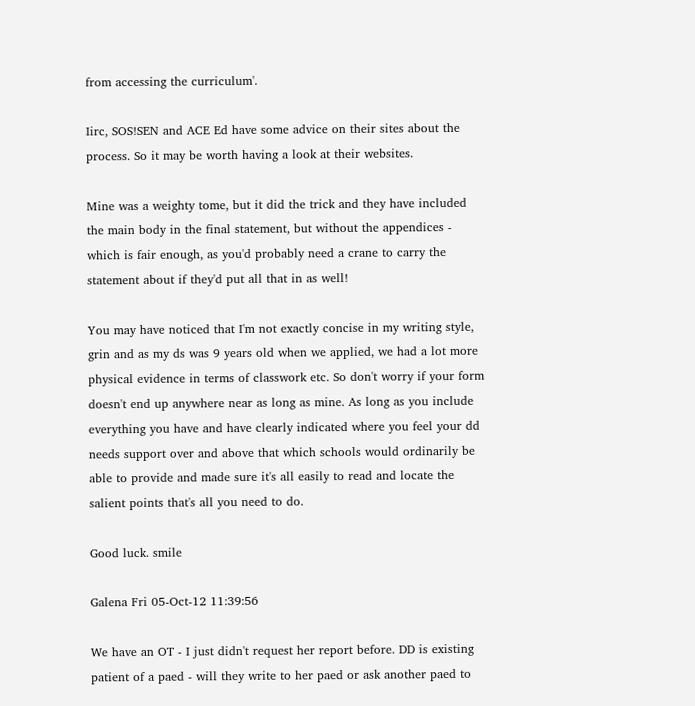from accessing the curriculum'.

Iirc, SOS!SEN and ACE Ed have some advice on their sites about the process. So it may be worth having a look at their websites.

Mine was a weighty tome, but it did the trick and they have included the main body in the final statement, but without the appendices - which is fair enough, as you'd probably need a crane to carry the statement about if they'd put all that in as well!

You may have noticed that I'm not exactly concise in my writing style, grin and as my ds was 9 years old when we applied, we had a lot more physical evidence in terms of classwork etc. So don't worry if your form doesn't end up anywhere near as long as mine. As long as you include everything you have and have clearly indicated where you feel your dd needs support over and above that which schools would ordinarily be able to provide and made sure it's all easily to read and locate the salient points that's all you need to do.

Good luck. smile

Galena Fri 05-Oct-12 11:39:56

We have an OT - I just didn't request her report before. DD is existing patient of a paed - will they write to her paed or ask another paed to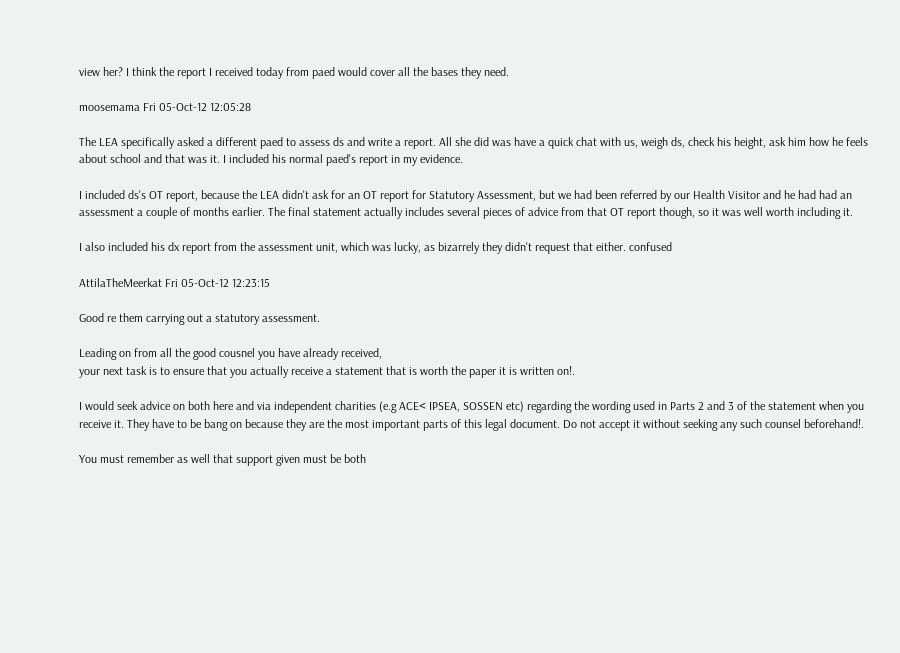view her? I think the report I received today from paed would cover all the bases they need.

moosemama Fri 05-Oct-12 12:05:28

The LEA specifically asked a different paed to assess ds and write a report. All she did was have a quick chat with us, weigh ds, check his height, ask him how he feels about school and that was it. I included his normal paed's report in my evidence.

I included ds's OT report, because the LEA didn't ask for an OT report for Statutory Assessment, but we had been referred by our Health Visitor and he had had an assessment a couple of months earlier. The final statement actually includes several pieces of advice from that OT report though, so it was well worth including it.

I also included his dx report from the assessment unit, which was lucky, as bizarrely they didn't request that either. confused

AttilaTheMeerkat Fri 05-Oct-12 12:23:15

Good re them carrying out a statutory assessment.

Leading on from all the good cousnel you have already received,
your next task is to ensure that you actually receive a statement that is worth the paper it is written on!.

I would seek advice on both here and via independent charities (e.g ACE< IPSEA, SOSSEN etc) regarding the wording used in Parts 2 and 3 of the statement when you receive it. They have to be bang on because they are the most important parts of this legal document. Do not accept it without seeking any such counsel beforehand!.

You must remember as well that support given must be both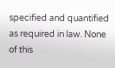specified and quantified as required in law. None of this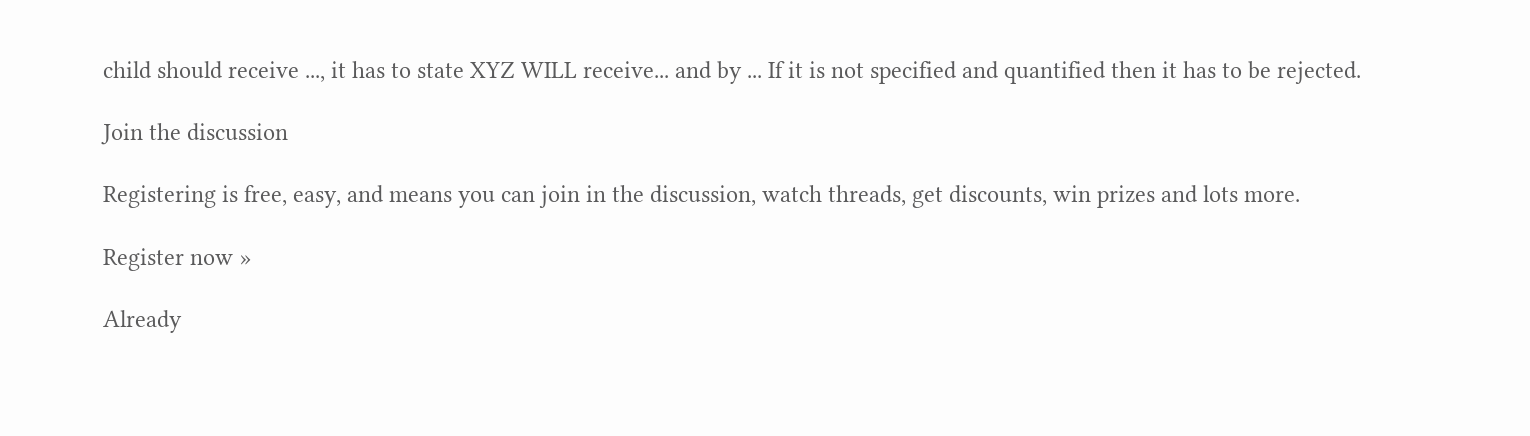child should receive ..., it has to state XYZ WILL receive... and by ... If it is not specified and quantified then it has to be rejected.

Join the discussion

Registering is free, easy, and means you can join in the discussion, watch threads, get discounts, win prizes and lots more.

Register now »

Already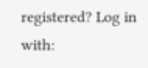registered? Log in with: